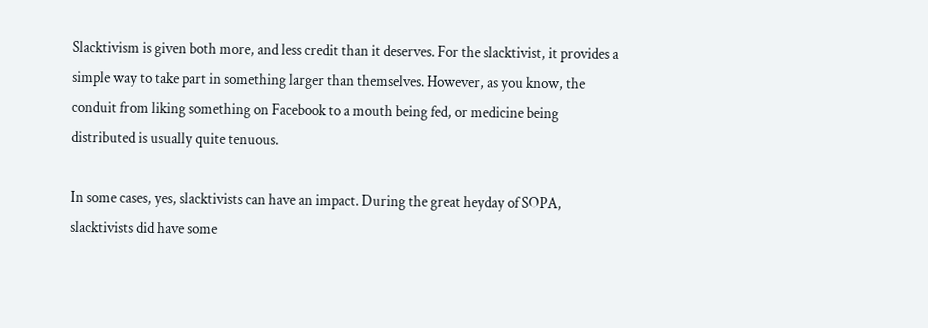Slacktivism is given both more, and less credit than it deserves. For the slacktivist, it provides a simple way to take part in something larger than themselves. However, as you know, the conduit from liking something on Facebook to a mouth being fed, or medicine being distributed is usually quite tenuous.

In some cases, yes, slacktivists can have an impact. During the great heyday of SOPA, slacktivists did have some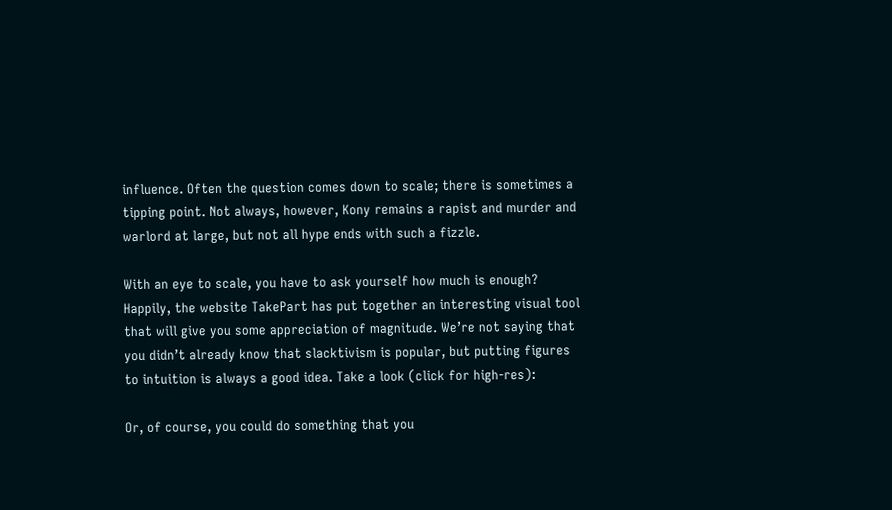influence. Often the question comes down to scale; there is sometimes a tipping point. Not always, however, Kony remains a rapist and murder and warlord at large, but not all hype ends with such a fizzle.

With an eye to scale, you have to ask yourself how much is enough? Happily, the website TakePart has put together an interesting visual tool that will give you some appreciation of magnitude. We’re not saying that you didn’t already know that slacktivism is popular, but putting figures to intuition is always a good idea. Take a look (click for high-res):

Or, of course, you could do something that you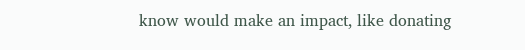know would make an impact, like donating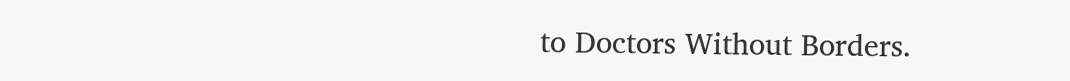to Doctors Without Borders.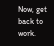Now, get back to work.